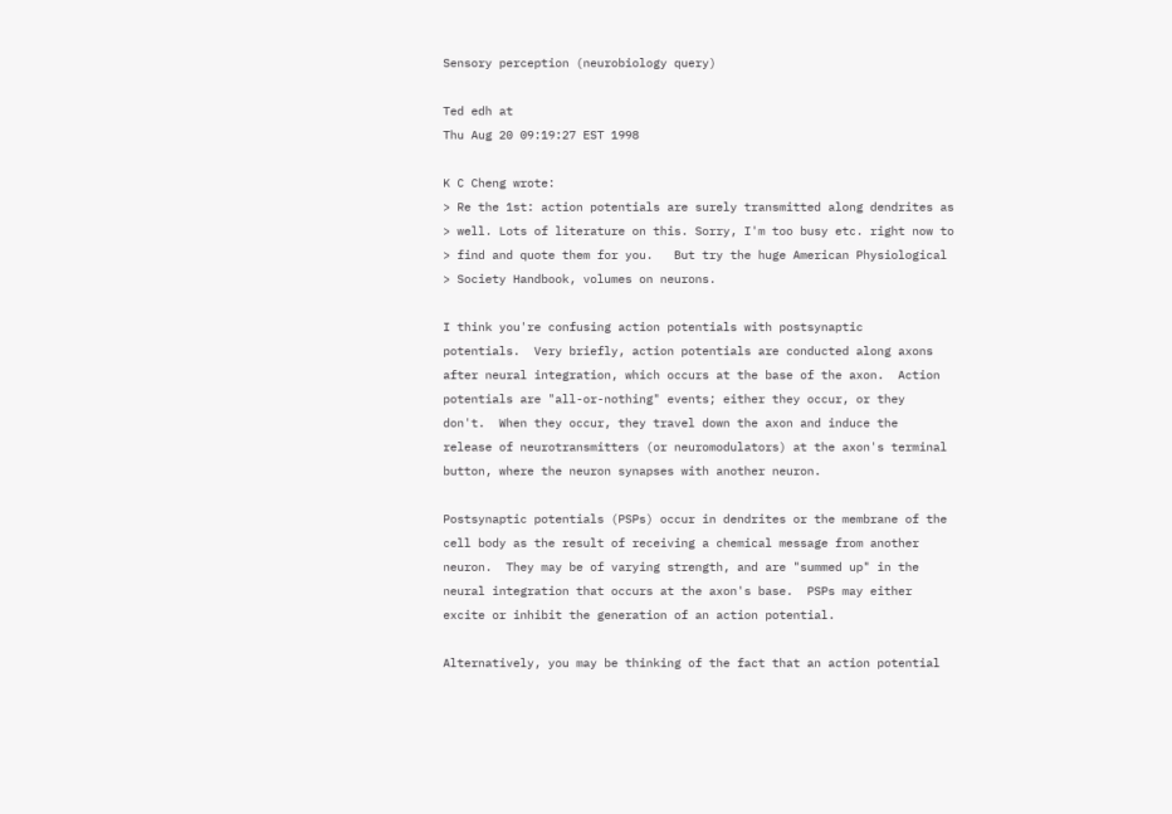Sensory perception (neurobiology query)

Ted edh at
Thu Aug 20 09:19:27 EST 1998

K C Cheng wrote:
> Re the 1st: action potentials are surely transmitted along dendrites as
> well. Lots of literature on this. Sorry, I'm too busy etc. right now to
> find and quote them for you.   But try the huge American Physiological
> Society Handbook, volumes on neurons.

I think you're confusing action potentials with postsynaptic
potentials.  Very briefly, action potentials are conducted along axons
after neural integration, which occurs at the base of the axon.  Action
potentials are "all-or-nothing" events; either they occur, or they
don't.  When they occur, they travel down the axon and induce the
release of neurotransmitters (or neuromodulators) at the axon's terminal
button, where the neuron synapses with another neuron.

Postsynaptic potentials (PSPs) occur in dendrites or the membrane of the
cell body as the result of receiving a chemical message from another
neuron.  They may be of varying strength, and are "summed up" in the
neural integration that occurs at the axon's base.  PSPs may either
excite or inhibit the generation of an action potential.

Alternatively, you may be thinking of the fact that an action potential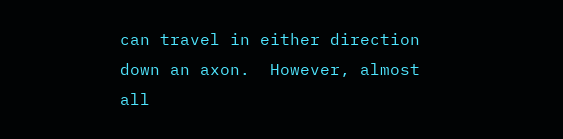can travel in either direction down an axon.  However, almost all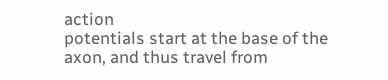action
potentials start at the base of the axon, and thus travel from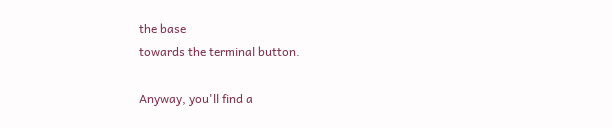the base
towards the terminal button.

Anyway, you'll find a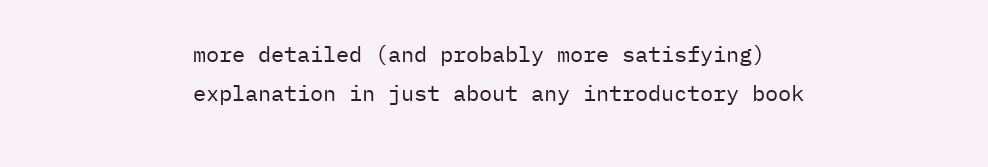more detailed (and probably more satisfying)
explanation in just about any introductory book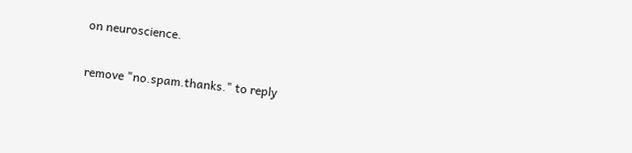on neuroscience.

remove "no.spam.thanks." to reply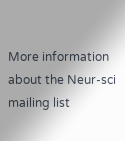More information about the Neur-sci mailing list